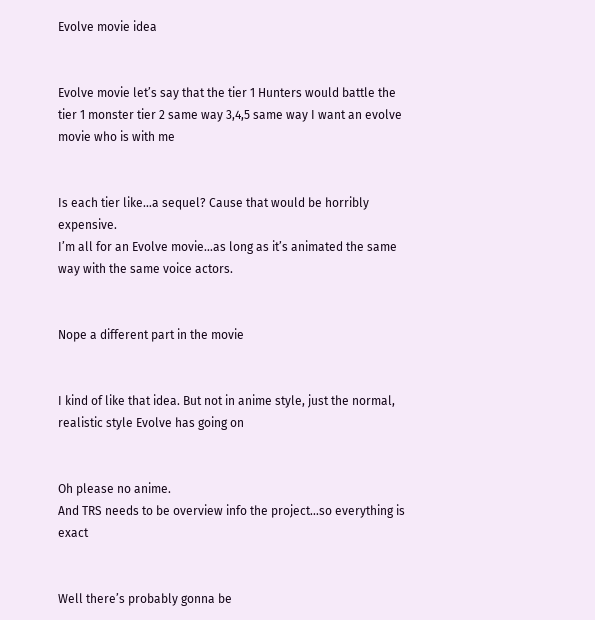Evolve movie idea


Evolve movie let’s say that the tier 1 Hunters would battle the tier 1 monster tier 2 same way 3,4,5 same way I want an evolve movie who is with me


Is each tier like…a sequel? Cause that would be horribly expensive.
I’m all for an Evolve movie…as long as it’s animated the same way with the same voice actors.


Nope a different part in the movie


I kind of like that idea. But not in anime style, just the normal, realistic style Evolve has going on


Oh please no anime.
And TRS needs to be overview info the project…so everything is exact


Well there’s probably gonna be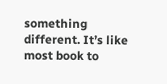something different. It’s like most book to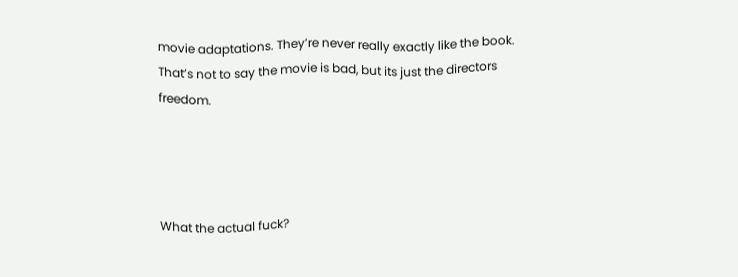movie adaptations. They’re never really exactly like the book. That’s not to say the movie is bad, but its just the directors freedom.




What the actual fuck?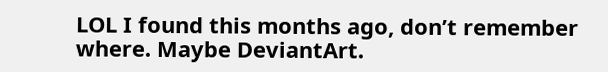LOL I found this months ago, don’t remember where. Maybe DeviantArt.